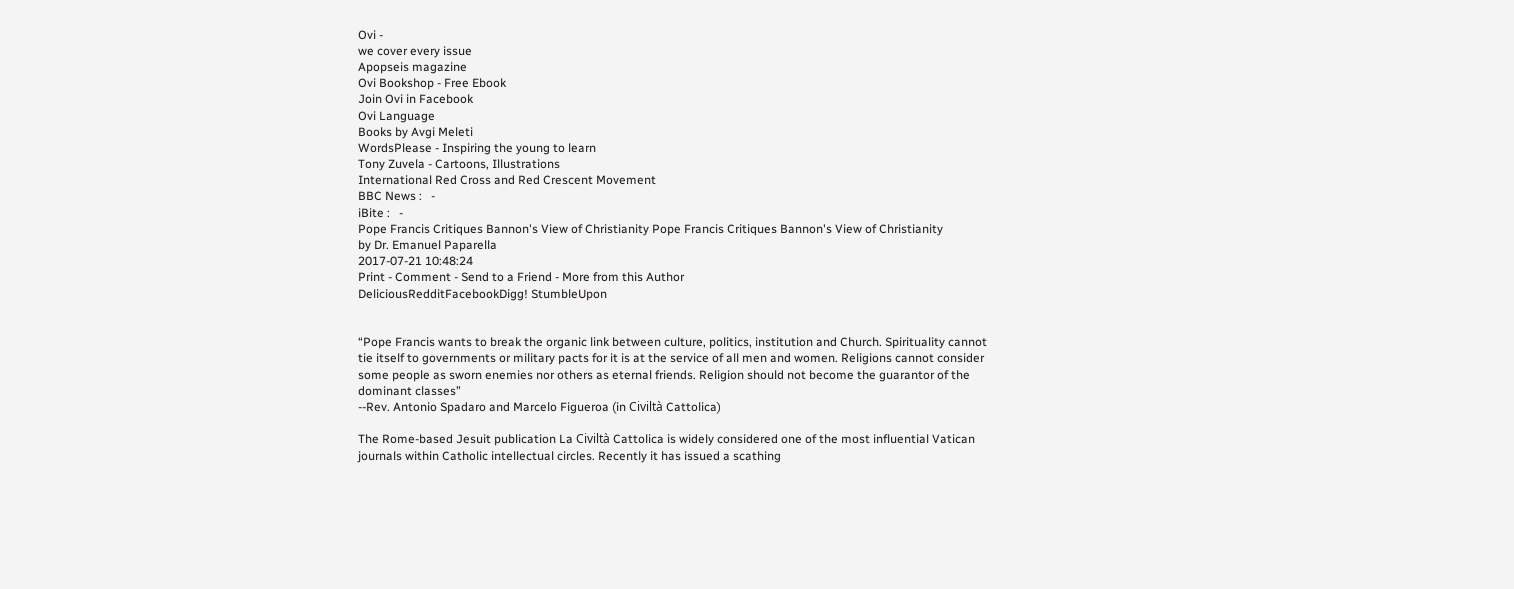Ovi -
we cover every issue
Apopseis magazine
Ovi Bookshop - Free Ebook
Join Ovi in Facebook
Ovi Language
Books by Avgi Meleti
WordsPlease - Inspiring the young to learn
Tony Zuvela - Cartoons, Illustrations
International Red Cross and Red Crescent Movement
BBC News :   -
iBite :   -
Pope Francis Critiques Bannon's View of Christianity Pope Francis Critiques Bannon's View of Christianity
by Dr. Emanuel Paparella
2017-07-21 10:48:24
Print - Comment - Send to a Friend - More from this Author
DeliciousRedditFacebookDigg! StumbleUpon


“Pope Francis wants to break the organic link between culture, politics, institution and Church. Spirituality cannot tie itself to governments or military pacts for it is at the service of all men and women. Religions cannot consider some people as sworn enemies nor others as eternal friends. Religion should not become the guarantor of the dominant classes”
--Rev. Antonio Spadaro and Marcelo Figueroa (in Civiltà Cattolica)

The Rome-based Jesuit publication La Civiltà Cattolica is widely considered one of the most influential Vatican journals within Catholic intellectual circles. Recently it has issued a scathing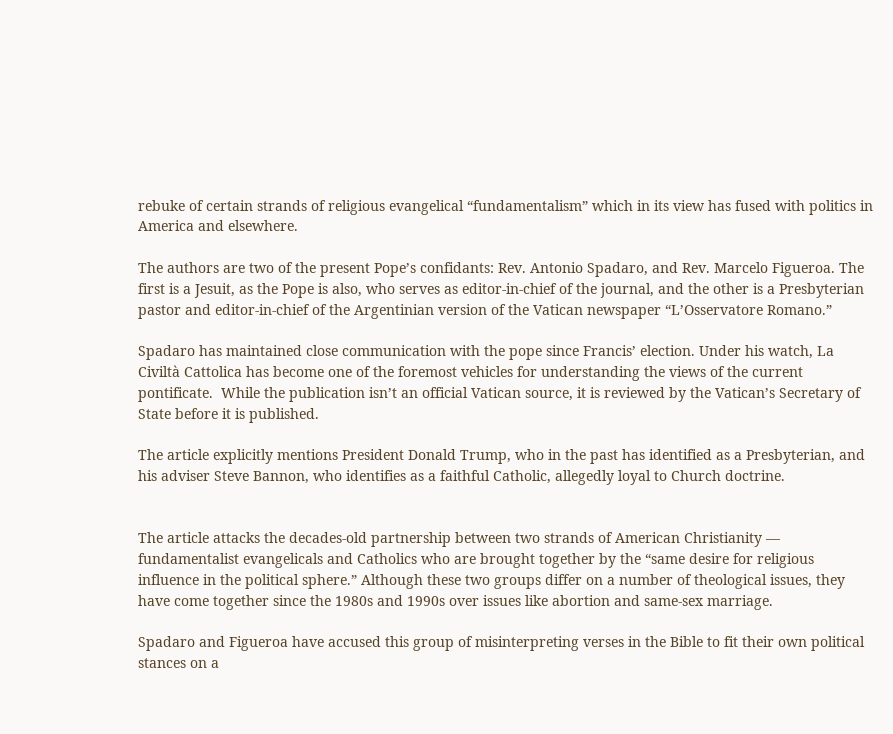rebuke of certain strands of religious evangelical “fundamentalism” which in its view has fused with politics in America and elsewhere.

The authors are two of the present Pope’s confidants: Rev. Antonio Spadaro, and Rev. Marcelo Figueroa. The first is a Jesuit, as the Pope is also, who serves as editor-in-chief of the journal, and the other is a Presbyterian pastor and editor-in-chief of the Argentinian version of the Vatican newspaper “L’Osservatore Romano.”

Spadaro has maintained close communication with the pope since Francis’ election. Under his watch, La Civiltà Cattolica has become one of the foremost vehicles for understanding the views of the current pontificate.  While the publication isn’t an official Vatican source, it is reviewed by the Vatican’s Secretary of State before it is published.

The article explicitly mentions President Donald Trump, who in the past has identified as a Presbyterian, and his adviser Steve Bannon, who identifies as a faithful Catholic, allegedly loyal to Church doctrine.


The article attacks the decades-old partnership between two strands of American Christianity ― fundamentalist evangelicals and Catholics who are brought together by the “same desire for religious influence in the political sphere.” Although these two groups differ on a number of theological issues, they have come together since the 1980s and 1990s over issues like abortion and same-sex marriage.

Spadaro and Figueroa have accused this group of misinterpreting verses in the Bible to fit their own political stances on a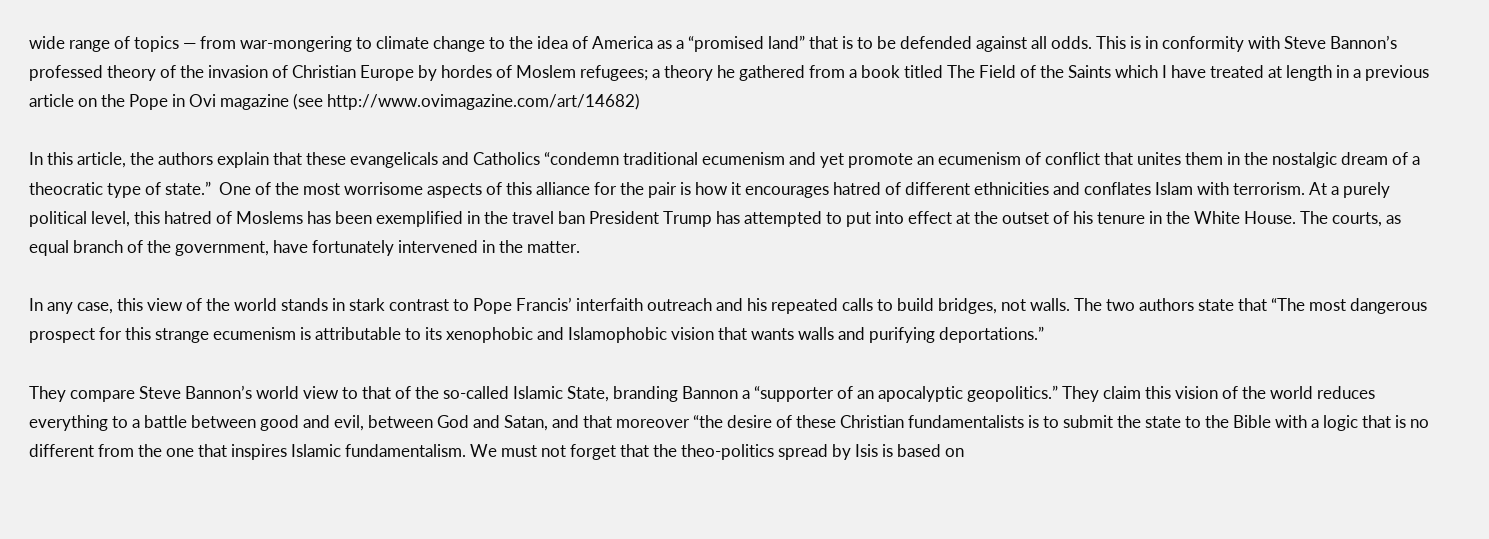wide range of topics ― from war-mongering to climate change to the idea of America as a “promised land” that is to be defended against all odds. This is in conformity with Steve Bannon’s professed theory of the invasion of Christian Europe by hordes of Moslem refugees; a theory he gathered from a book titled The Field of the Saints which I have treated at length in a previous article on the Pope in Ovi magazine (see http://www.ovimagazine.com/art/14682)

In this article, the authors explain that these evangelicals and Catholics “condemn traditional ecumenism and yet promote an ecumenism of conflict that unites them in the nostalgic dream of a theocratic type of state.”  One of the most worrisome aspects of this alliance for the pair is how it encourages hatred of different ethnicities and conflates Islam with terrorism. At a purely political level, this hatred of Moslems has been exemplified in the travel ban President Trump has attempted to put into effect at the outset of his tenure in the White House. The courts, as equal branch of the government, have fortunately intervened in the matter.

In any case, this view of the world stands in stark contrast to Pope Francis’ interfaith outreach and his repeated calls to build bridges, not walls. The two authors state that “The most dangerous prospect for this strange ecumenism is attributable to its xenophobic and Islamophobic vision that wants walls and purifying deportations.”

They compare Steve Bannon’s world view to that of the so-called Islamic State, branding Bannon a “supporter of an apocalyptic geopolitics.” They claim this vision of the world reduces everything to a battle between good and evil, between God and Satan, and that moreover “the desire of these Christian fundamentalists is to submit the state to the Bible with a logic that is no different from the one that inspires Islamic fundamentalism. We must not forget that the theo-politics spread by Isis is based on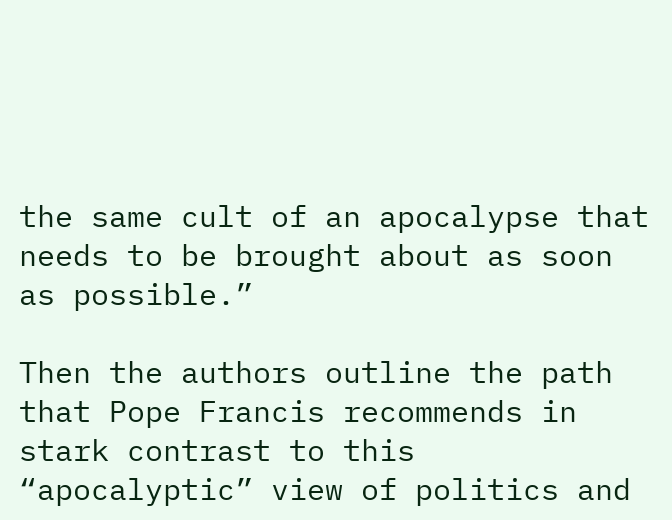the same cult of an apocalypse that needs to be brought about as soon as possible.”

Then the authors outline the path that Pope Francis recommends in stark contrast to this “apocalyptic” view of politics and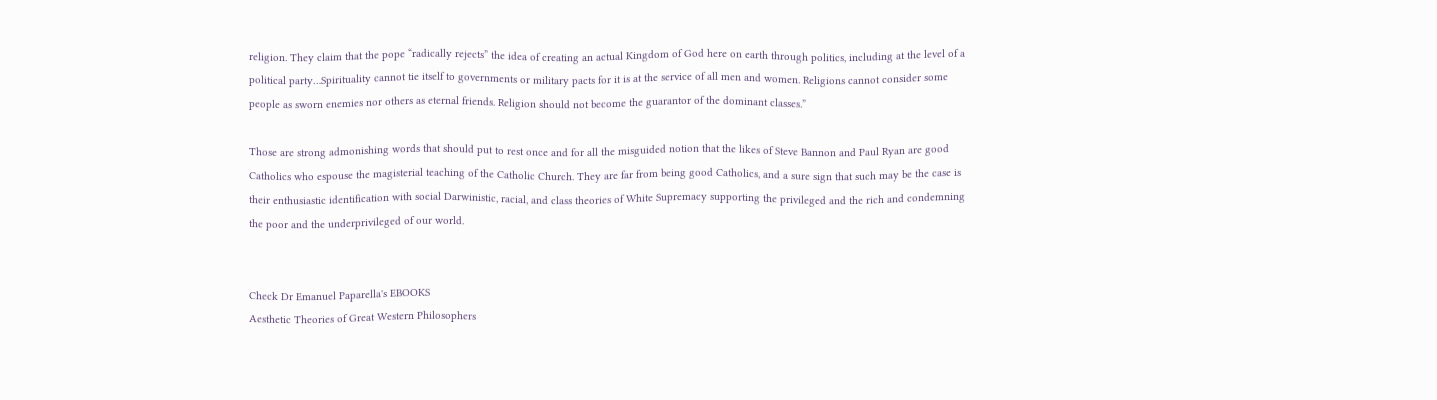religion. They claim that the pope “radically rejects” the idea of creating an actual Kingdom of God here on earth through politics, including at the level of a political party…Spirituality cannot tie itself to governments or military pacts for it is at the service of all men and women. Religions cannot consider some people as sworn enemies nor others as eternal friends. Religion should not become the guarantor of the dominant classes.”

Those are strong admonishing words that should put to rest once and for all the misguided notion that the likes of Steve Bannon and Paul Ryan are good Catholics who espouse the magisterial teaching of the Catholic Church. They are far from being good Catholics, and a sure sign that such may be the case is their enthusiastic identification with social Darwinistic, racial, and class theories of White Supremacy supporting the privileged and the rich and condemning the poor and the underprivileged of our world.


Check Dr Emanuel Paparella's EBOOKS
Aesthetic Theories of Great Western Philosophers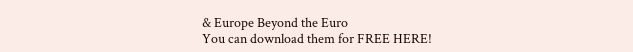& Europe Beyond the Euro
You can download them for FREE HERE!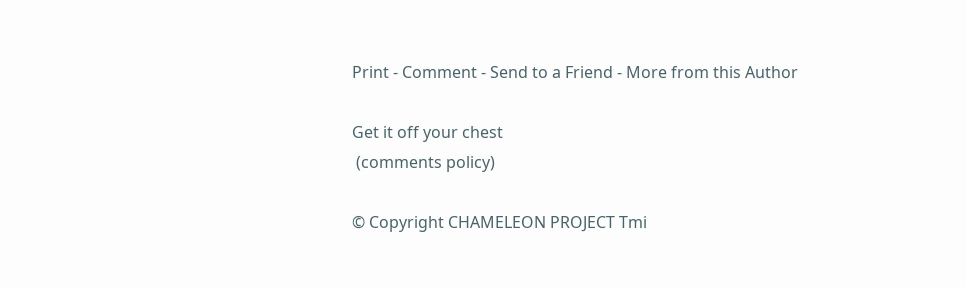Print - Comment - Send to a Friend - More from this Author

Get it off your chest
 (comments policy)

© Copyright CHAMELEON PROJECT Tmi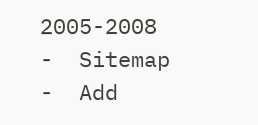2005-2008  -  Sitemap  -  Add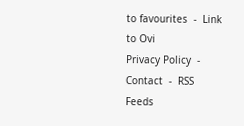to favourites  -  Link to Ovi
Privacy Policy  -  Contact  -  RSS Feeds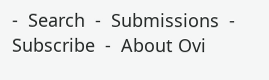-  Search  -  Submissions  -  Subscribe  -  About Ovi